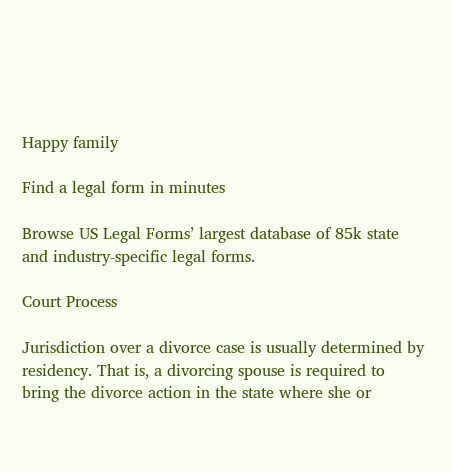Happy family

Find a legal form in minutes

Browse US Legal Forms’ largest database of 85k state and industry-specific legal forms.

Court Process

Jurisdiction over a divorce case is usually determined by residency. That is, a divorcing spouse is required to bring the divorce action in the state where she or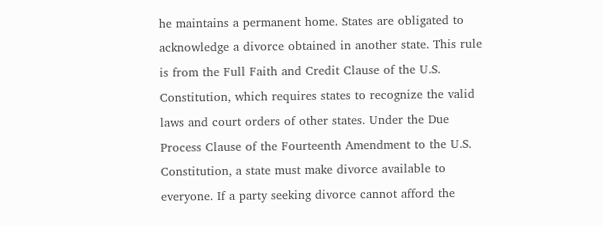he maintains a permanent home. States are obligated to acknowledge a divorce obtained in another state. This rule is from the Full Faith and Credit Clause of the U.S. Constitution, which requires states to recognize the valid laws and court orders of other states. Under the Due Process Clause of the Fourteenth Amendment to the U.S. Constitution, a state must make divorce available to everyone. If a party seeking divorce cannot afford the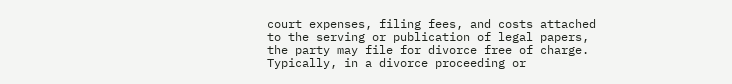court expenses, filing fees, and costs attached to the serving or publication of legal papers, the party may file for divorce free of charge. Typically, in a divorce proceeding or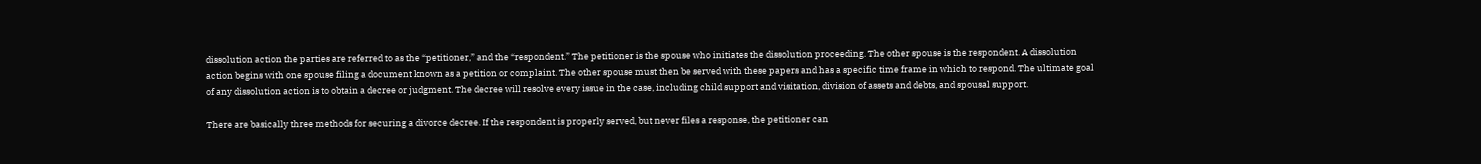dissolution action the parties are referred to as the “petitioner,” and the “respondent.” The petitioner is the spouse who initiates the dissolution proceeding. The other spouse is the respondent. A dissolution action begins with one spouse filing a document known as a petition or complaint. The other spouse must then be served with these papers and has a specific time frame in which to respond. The ultimate goal of any dissolution action is to obtain a decree or judgment. The decree will resolve every issue in the case, including child support and visitation, division of assets and debts, and spousal support.

There are basically three methods for securing a divorce decree. If the respondent is properly served, but never files a response, the petitioner can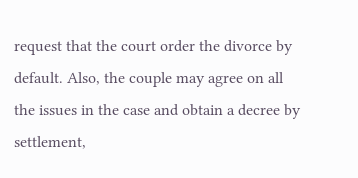request that the court order the divorce by default. Also, the couple may agree on all the issues in the case and obtain a decree by settlement,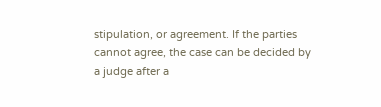stipulation, or agreement. If the parties cannot agree, the case can be decided by a judge after a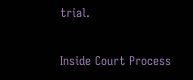trial.

Inside Court Process